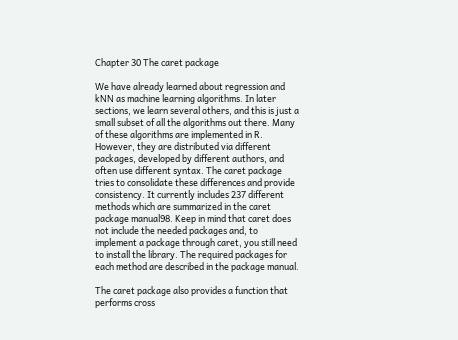Chapter 30 The caret package

We have already learned about regression and kNN as machine learning algorithms. In later sections, we learn several others, and this is just a small subset of all the algorithms out there. Many of these algorithms are implemented in R. However, they are distributed via different packages, developed by different authors, and often use different syntax. The caret package tries to consolidate these differences and provide consistency. It currently includes 237 different methods which are summarized in the caret package manual98. Keep in mind that caret does not include the needed packages and, to implement a package through caret, you still need to install the library. The required packages for each method are described in the package manual.

The caret package also provides a function that performs cross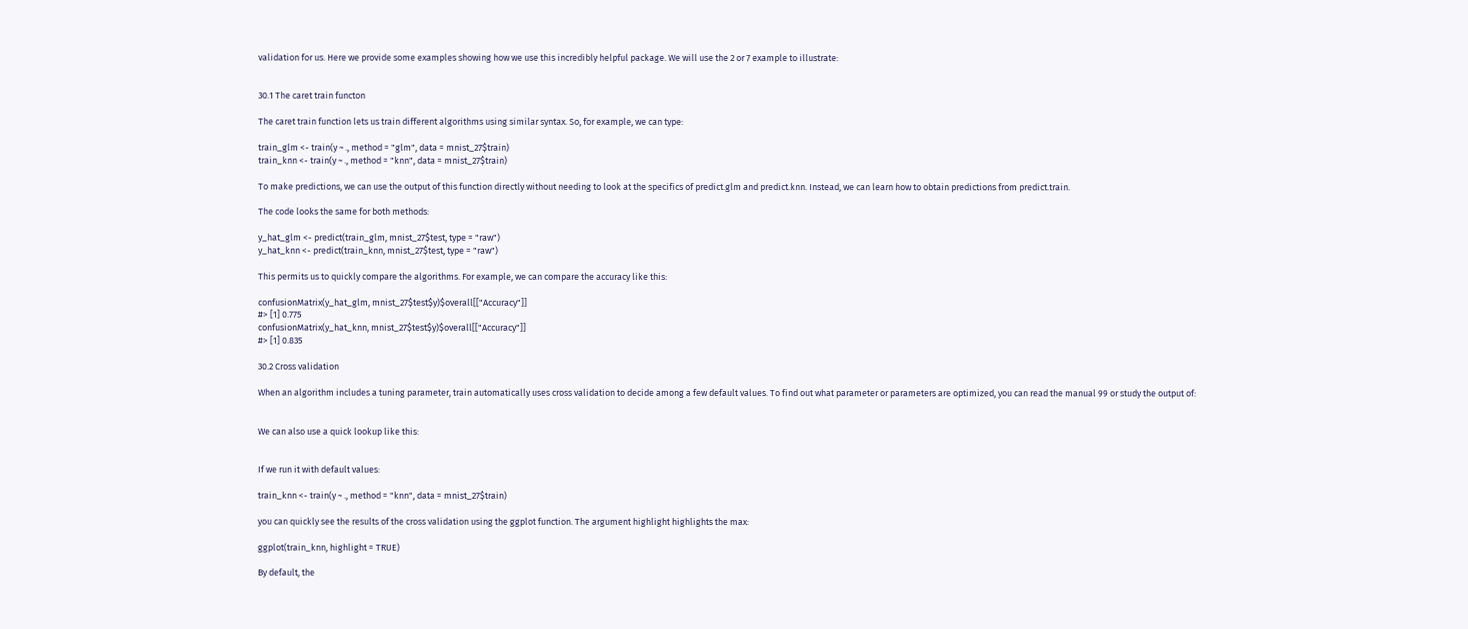validation for us. Here we provide some examples showing how we use this incredibly helpful package. We will use the 2 or 7 example to illustrate:


30.1 The caret train functon

The caret train function lets us train different algorithms using similar syntax. So, for example, we can type:

train_glm <- train(y ~ ., method = "glm", data = mnist_27$train)
train_knn <- train(y ~ ., method = "knn", data = mnist_27$train)

To make predictions, we can use the output of this function directly without needing to look at the specifics of predict.glm and predict.knn. Instead, we can learn how to obtain predictions from predict.train.

The code looks the same for both methods:

y_hat_glm <- predict(train_glm, mnist_27$test, type = "raw")
y_hat_knn <- predict(train_knn, mnist_27$test, type = "raw")

This permits us to quickly compare the algorithms. For example, we can compare the accuracy like this:

confusionMatrix(y_hat_glm, mnist_27$test$y)$overall[["Accuracy"]]
#> [1] 0.775
confusionMatrix(y_hat_knn, mnist_27$test$y)$overall[["Accuracy"]]
#> [1] 0.835

30.2 Cross validation

When an algorithm includes a tuning parameter, train automatically uses cross validation to decide among a few default values. To find out what parameter or parameters are optimized, you can read the manual 99 or study the output of:


We can also use a quick lookup like this:


If we run it with default values:

train_knn <- train(y ~ ., method = "knn", data = mnist_27$train)

you can quickly see the results of the cross validation using the ggplot function. The argument highlight highlights the max:

ggplot(train_knn, highlight = TRUE)

By default, the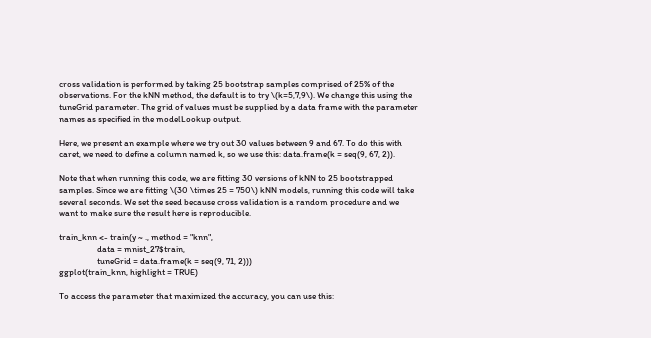cross validation is performed by taking 25 bootstrap samples comprised of 25% of the observations. For the kNN method, the default is to try \(k=5,7,9\). We change this using the tuneGrid parameter. The grid of values must be supplied by a data frame with the parameter names as specified in the modelLookup output.

Here, we present an example where we try out 30 values between 9 and 67. To do this with caret, we need to define a column named k, so we use this: data.frame(k = seq(9, 67, 2)).

Note that when running this code, we are fitting 30 versions of kNN to 25 bootstrapped samples. Since we are fitting \(30 \times 25 = 750\) kNN models, running this code will take several seconds. We set the seed because cross validation is a random procedure and we want to make sure the result here is reproducible.

train_knn <- train(y ~ ., method = "knn",
                   data = mnist_27$train,
                   tuneGrid = data.frame(k = seq(9, 71, 2)))
ggplot(train_knn, highlight = TRUE)

To access the parameter that maximized the accuracy, you can use this: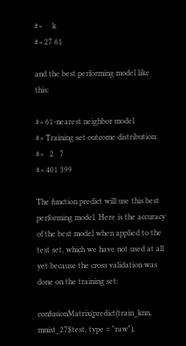#>     k
#> 27 61

and the best performing model like this:

#> 61-nearest neighbor model
#> Training set outcome distribution:
#>   2   7
#> 401 399

The function predict will use this best performing model. Here is the accuracy of the best model when applied to the test set, which we have not used at all yet because the cross validation was done on the training set:

confusionMatrix(predict(train_knn, mnist_27$test, type = "raw"),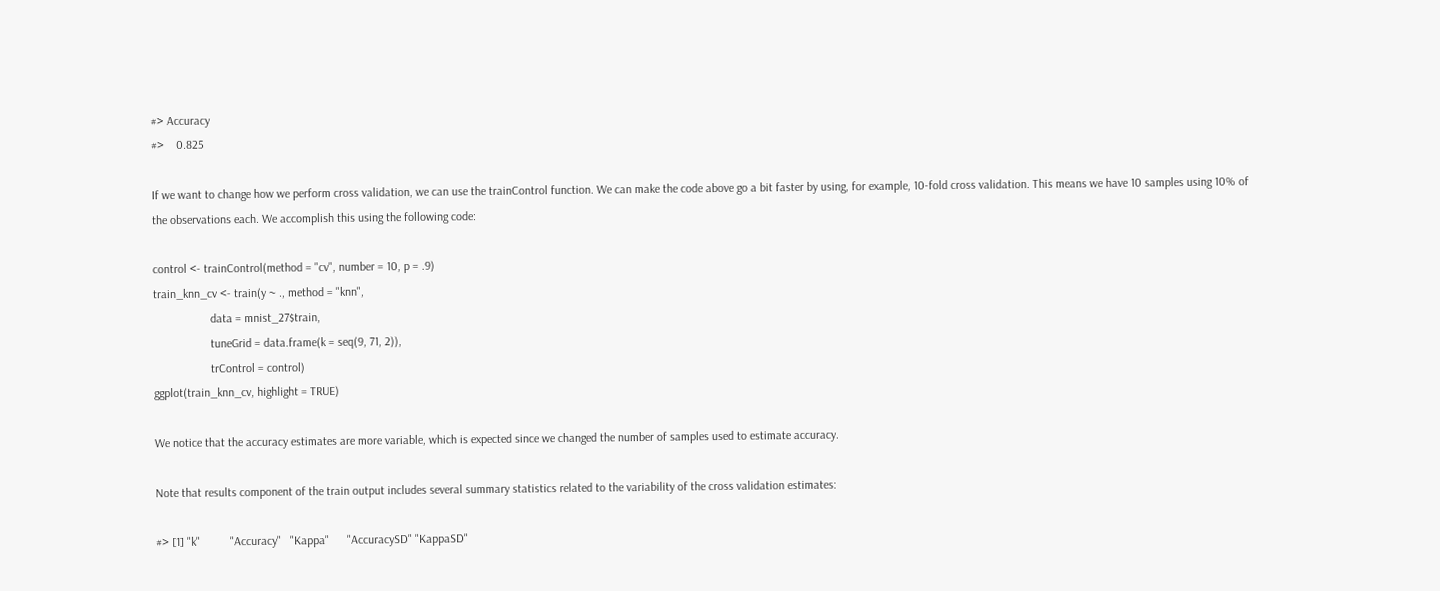#> Accuracy
#>    0.825

If we want to change how we perform cross validation, we can use the trainControl function. We can make the code above go a bit faster by using, for example, 10-fold cross validation. This means we have 10 samples using 10% of the observations each. We accomplish this using the following code:

control <- trainControl(method = "cv", number = 10, p = .9)
train_knn_cv <- train(y ~ ., method = "knn",
                   data = mnist_27$train,
                   tuneGrid = data.frame(k = seq(9, 71, 2)),
                   trControl = control)
ggplot(train_knn_cv, highlight = TRUE)

We notice that the accuracy estimates are more variable, which is expected since we changed the number of samples used to estimate accuracy.

Note that results component of the train output includes several summary statistics related to the variability of the cross validation estimates:

#> [1] "k"          "Accuracy"   "Kappa"      "AccuracySD" "KappaSD"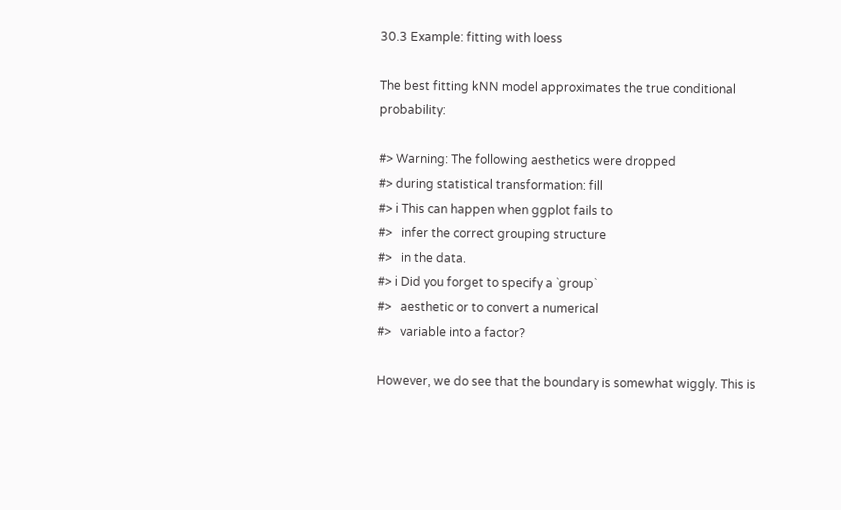30.3 Example: fitting with loess

The best fitting kNN model approximates the true conditional probability:

#> Warning: The following aesthetics were dropped
#> during statistical transformation: fill
#> ℹ This can happen when ggplot fails to
#>   infer the correct grouping structure
#>   in the data.
#> ℹ Did you forget to specify a `group`
#>   aesthetic or to convert a numerical
#>   variable into a factor?

However, we do see that the boundary is somewhat wiggly. This is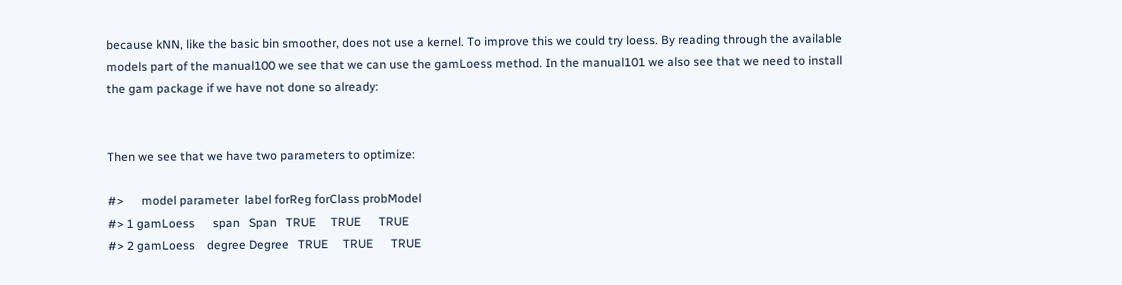because kNN, like the basic bin smoother, does not use a kernel. To improve this we could try loess. By reading through the available models part of the manual100 we see that we can use the gamLoess method. In the manual101 we also see that we need to install the gam package if we have not done so already:


Then we see that we have two parameters to optimize:

#>      model parameter  label forReg forClass probModel
#> 1 gamLoess      span   Span   TRUE     TRUE      TRUE
#> 2 gamLoess    degree Degree   TRUE     TRUE      TRUE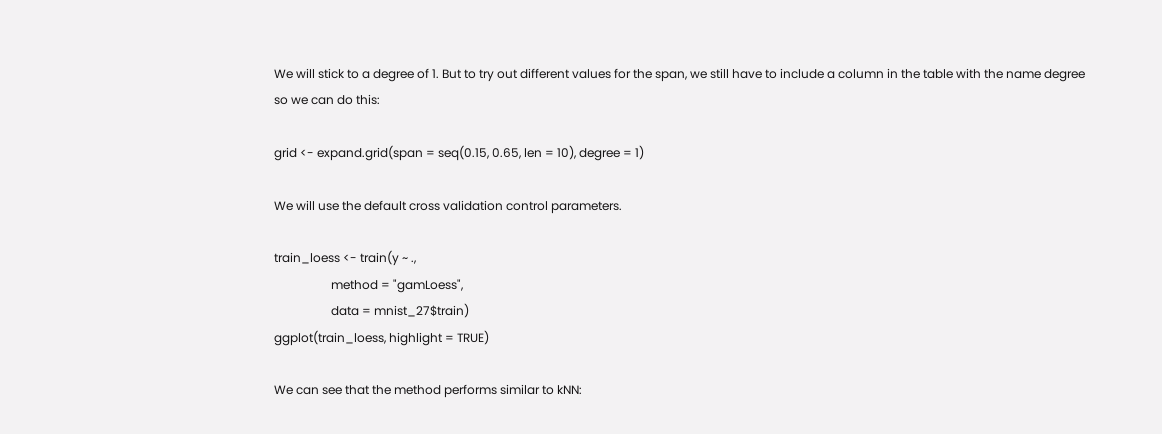We will stick to a degree of 1. But to try out different values for the span, we still have to include a column in the table with the name degree so we can do this:

grid <- expand.grid(span = seq(0.15, 0.65, len = 10), degree = 1)

We will use the default cross validation control parameters.

train_loess <- train(y ~ .,
                   method = "gamLoess",
                   data = mnist_27$train)
ggplot(train_loess, highlight = TRUE)

We can see that the method performs similar to kNN: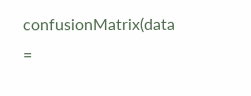confusionMatrix(data =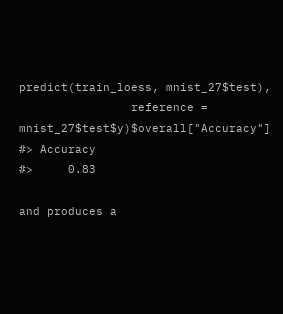predict(train_loess, mnist_27$test),
                reference = mnist_27$test$y)$overall["Accuracy"]
#> Accuracy
#>     0.83

and produces a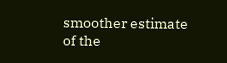smoother estimate of the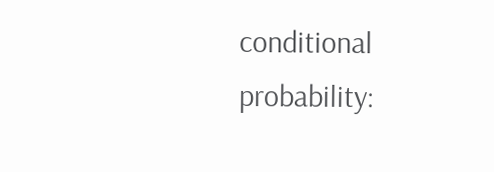conditional probability: